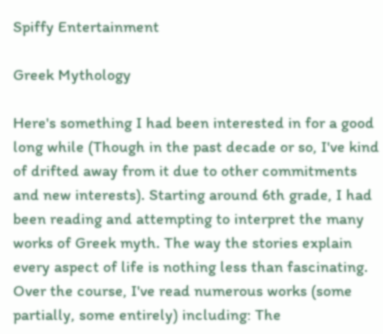Spiffy Entertainment

Greek Mythology

Here's something I had been interested in for a good long while (Though in the past decade or so, I've kind of drifted away from it due to other commitments and new interests). Starting around 6th grade, I had been reading and attempting to interpret the many works of Greek myth. The way the stories explain every aspect of life is nothing less than fascinating. Over the course, I've read numerous works (some partially, some entirely) including: The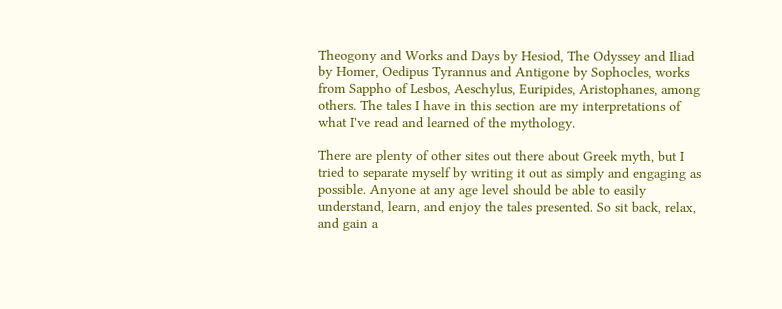Theogony and Works and Days by Hesiod, The Odyssey and Iliad by Homer, Oedipus Tyrannus and Antigone by Sophocles, works from Sappho of Lesbos, Aeschylus, Euripides, Aristophanes, among others. The tales I have in this section are my interpretations of what I've read and learned of the mythology.

There are plenty of other sites out there about Greek myth, but I tried to separate myself by writing it out as simply and engaging as possible. Anyone at any age level should be able to easily understand, learn, and enjoy the tales presented. So sit back, relax, and gain a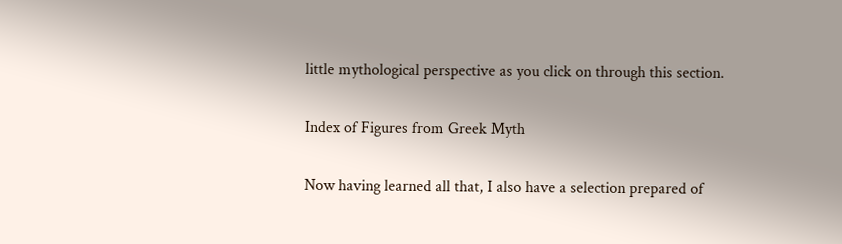little mythological perspective as you click on through this section.

Index of Figures from Greek Myth

Now having learned all that, I also have a selection prepared of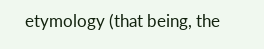etymology (that being, the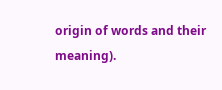origin of words and their meaning).